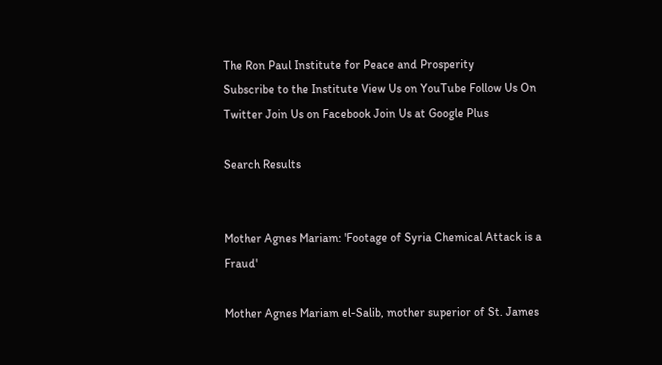The Ron Paul Institute for Peace and Prosperity
Subscribe to the Institute View Us on YouTube Follow Us On Twitter Join Us on Facebook Join Us at Google Plus

Search Results


Mother Agnes Mariam: 'Footage of Syria Chemical Attack is a Fraud'

Mother Agnes Mariam el-Salib, mother superior of St. James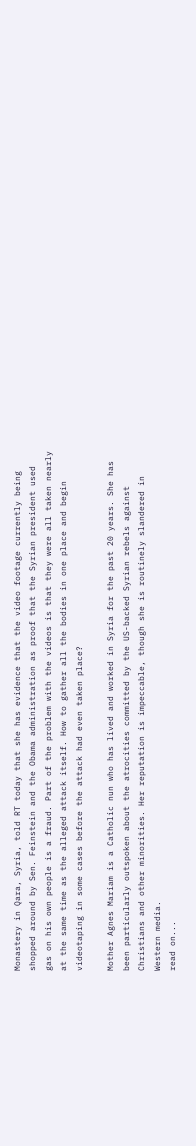Monastery in Qara, Syria, told RT today that she has evidence that the video footage currently being shopped around by Sen. Feinstein and the Obama administration as proof that the Syrian president used gas on his own people is a fraud. Part of the problem with the videos is that they were all taken nearly at the same time as the alleged attack itself. How to gather all the bodies in one place and begin videotaping in some cases before the attack had even taken place?

Mother Agnes Mariam is a Catholic nun who has lived and worked in Syria for the past 20 years. She has been particularly outspoken about the atrocities committed by the US-backed Syrian rebels against Christians and other minorities. Her reputation is impeccable, though she is routinely slandered in Western media.
read on...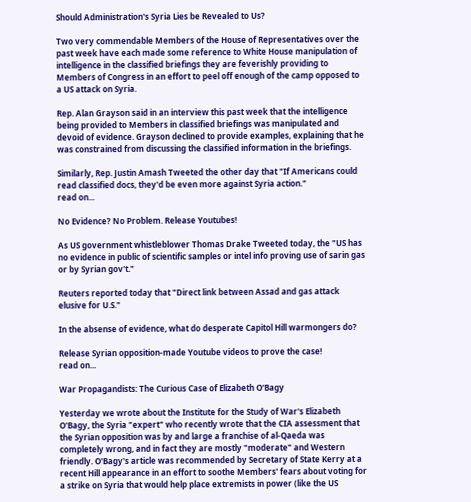Should Administration's Syria Lies be Revealed to Us?

Two very commendable Members of the House of Representatives over the past week have each made some reference to White House manipulation of intelligence in the classified briefings they are feverishly providing to Members of Congress in an effort to peel off enough of the camp opposed to a US attack on Syria.

Rep. Alan Grayson said in an interview this past week that the intelligence being provided to Members in classified briefings was manipulated and devoid of evidence. Grayson declined to provide examples, explaining that he was constrained from discussing the classified information in the briefings.

Similarly, Rep. Justin Amash Tweeted the other day that "If Americans could read classified docs, they'd be even more against Syria action."
read on...

No Evidence? No Problem. Release Youtubes!

As US government whistleblower Thomas Drake Tweeted today, the "US has no evidence in public of scientific samples or intel info proving use of sarin gas or by Syrian gov't."

Reuters reported today that "Direct link between Assad and gas attack elusive for U.S."

In the absense of evidence, what do desperate Capitol Hill warmongers do?

Release Syrian opposition-made Youtube videos to prove the case!
read on...

War Propagandists: The Curious Case of Elizabeth O'Bagy

Yesterday we wrote about the Institute for the Study of War's Elizabeth O'Bagy, the Syria "expert" who recently wrote that the CIA assessment that the Syrian opposition was by and large a franchise of al-Qaeda was completely wrong, and in fact they are mostly "moderate" and Western friendly. O'Bagy's article was recommended by Secretary of State Kerry at a recent Hill appearance in an effort to soothe Members' fears about voting for a strike on Syria that would help place extremists in power (like the US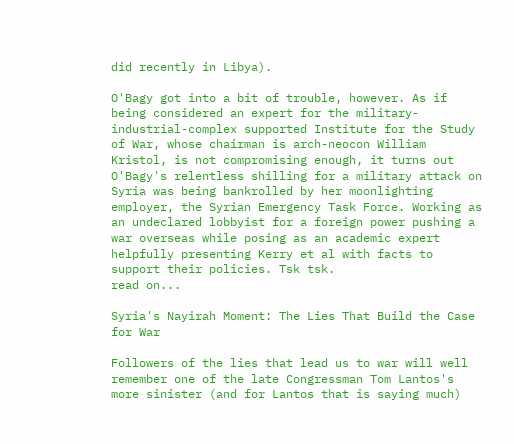did recently in Libya).

O'Bagy got into a bit of trouble, however. As if being considered an expert for the military-industrial-complex supported Institute for the Study of War, whose chairman is arch-neocon William Kristol, is not compromising enough, it turns out O'Bagy's relentless shilling for a military attack on Syria was being bankrolled by her moonlighting employer, the Syrian Emergency Task Force. Working as an undeclared lobbyist for a foreign power pushing a war overseas while posing as an academic expert helpfully presenting Kerry et al with facts to support their policies. Tsk tsk.
read on...

Syria's Nayirah Moment: The Lies That Build the Case for War

Followers of the lies that lead us to war will well remember one of the late Congressman Tom Lantos's more sinister (and for Lantos that is saying much)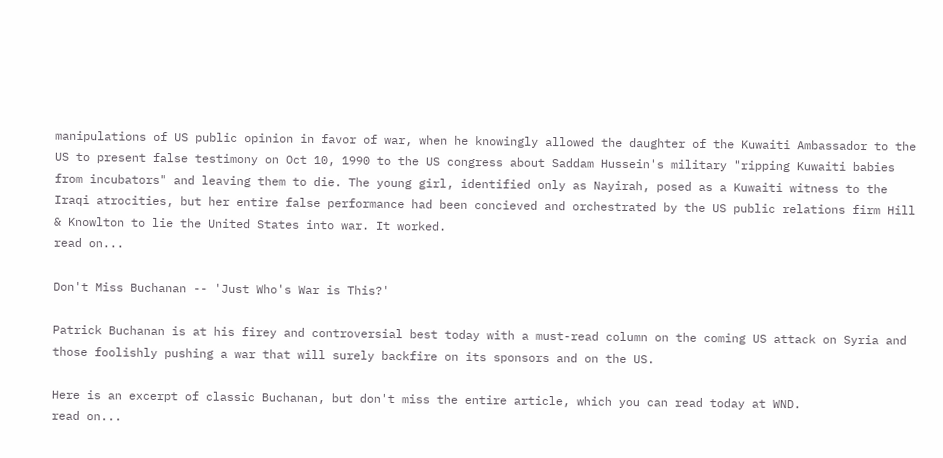manipulations of US public opinion in favor of war, when he knowingly allowed the daughter of the Kuwaiti Ambassador to the US to present false testimony on Oct 10, 1990 to the US congress about Saddam Hussein's military "ripping Kuwaiti babies from incubators" and leaving them to die. The young girl, identified only as Nayirah, posed as a Kuwaiti witness to the Iraqi atrocities, but her entire false performance had been concieved and orchestrated by the US public relations firm Hill & Knowlton to lie the United States into war. It worked.
read on...

Don't Miss Buchanan -- 'Just Who's War is This?'

Patrick Buchanan is at his firey and controversial best today with a must-read column on the coming US attack on Syria and those foolishly pushing a war that will surely backfire on its sponsors and on the US.

Here is an excerpt of classic Buchanan, but don't miss the entire article, which you can read today at WND.
read on...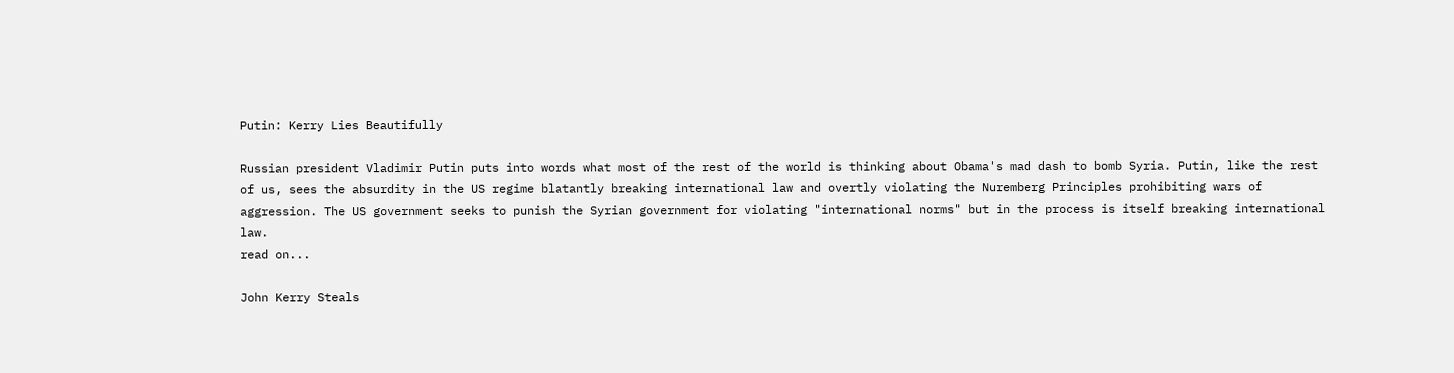Putin: Kerry Lies Beautifully

Russian president Vladimir Putin puts into words what most of the rest of the world is thinking about Obama's mad dash to bomb Syria. Putin, like the rest of us, sees the absurdity in the US regime blatantly breaking international law and overtly violating the Nuremberg Principles prohibiting wars of aggression. The US government seeks to punish the Syrian government for violating "international norms" but in the process is itself breaking international law.
read on...

John Kerry Steals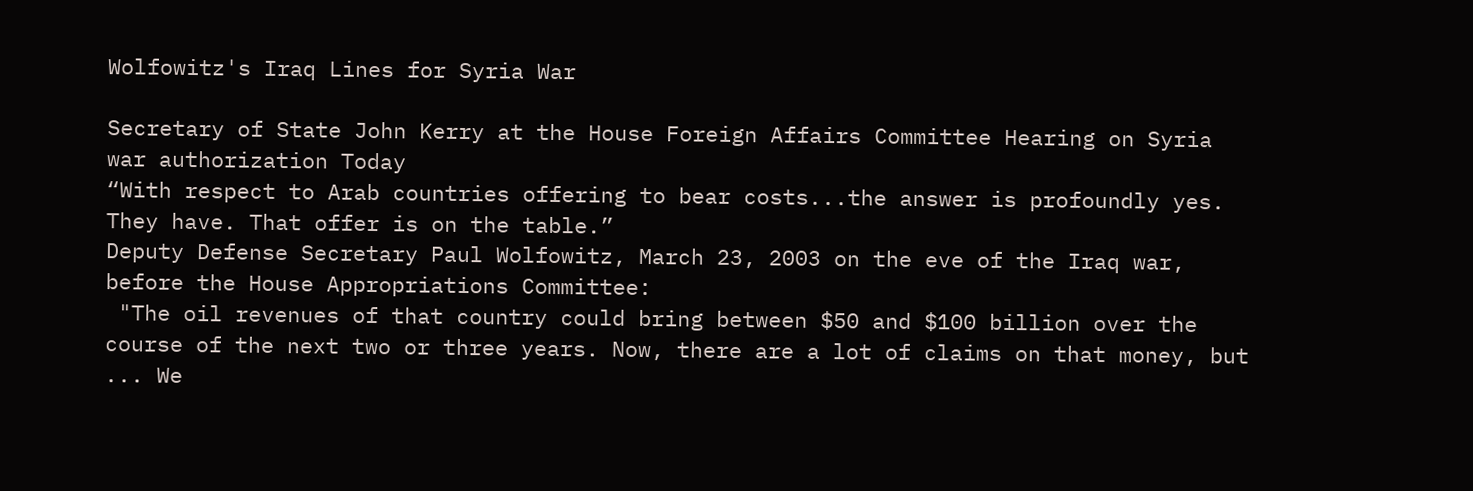Wolfowitz's Iraq Lines for Syria War

Secretary of State John Kerry at the House Foreign Affairs Committee Hearing on Syria war authorization Today
“With respect to Arab countries offering to bear costs...the answer is profoundly yes. They have. That offer is on the table.”
Deputy Defense Secretary Paul Wolfowitz, March 23, 2003 on the eve of the Iraq war, before the House Appropriations Committee:
 "The oil revenues of that country could bring between $50 and $100 billion over the course of the next two or three years. Now, there are a lot of claims on that money, but ... We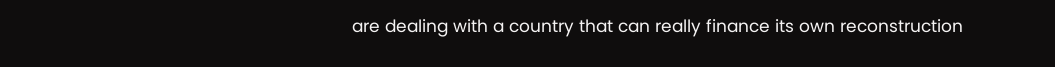are dealing with a country that can really finance its own reconstruction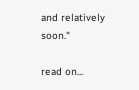and relatively soon."

read on...